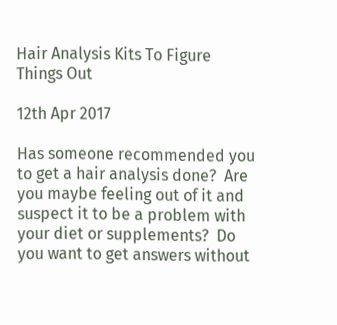Hair Analysis Kits To Figure Things Out

12th Apr 2017

Has someone recommended you to get a hair analysis done?  Are you maybe feeling out of it and suspect it to be a problem with your diet or supplements?  Do you want to get answers without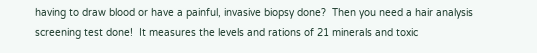having to draw blood or have a painful, invasive biopsy done?  Then you need a hair analysis screening test done!  It measures the levels and rations of 21 minerals and toxic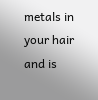metals in your hair and is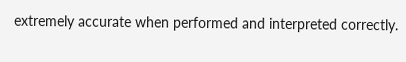extremely accurate when performed and interpreted correctly.